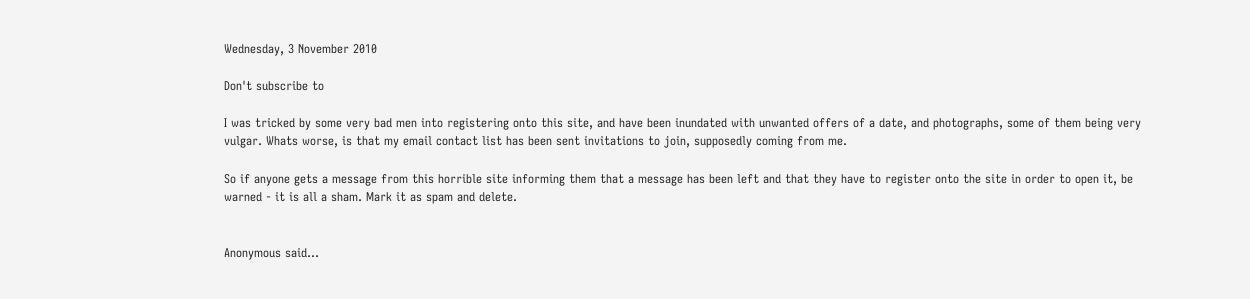Wednesday, 3 November 2010

Don't subscribe to

I was tricked by some very bad men into registering onto this site, and have been inundated with unwanted offers of a date, and photographs, some of them being very vulgar. Whats worse, is that my email contact list has been sent invitations to join, supposedly coming from me.

So if anyone gets a message from this horrible site informing them that a message has been left and that they have to register onto the site in order to open it, be warned - it is all a sham. Mark it as spam and delete.


Anonymous said...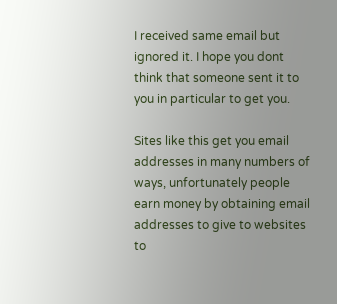I received same email but ignored it. I hope you dont think that someone sent it to you in particular to get you.

Sites like this get you email addresses in many numbers of ways, unfortunately people earn money by obtaining email addresses to give to websites to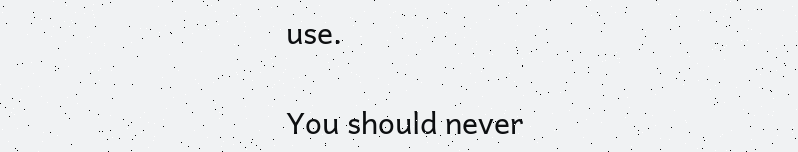use.

You should never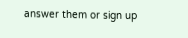answer them or sign up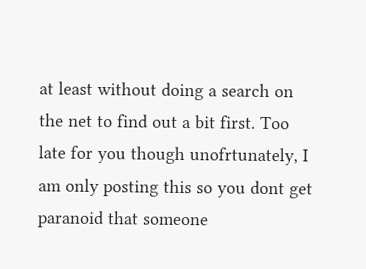at least without doing a search on the net to find out a bit first. Too late for you though unofrtunately, I am only posting this so you dont get paranoid that someone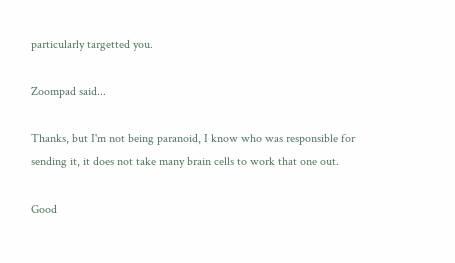particularly targetted you.

Zoompad said...

Thanks, but I'm not being paranoid, I know who was responsible for sending it, it does not take many brain cells to work that one out.

Good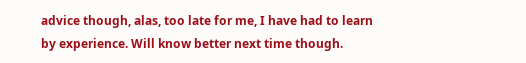advice though, alas, too late for me, I have had to learn by experience. Will know better next time though.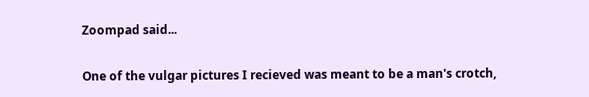Zoompad said...

One of the vulgar pictures I recieved was meant to be a man's crotch,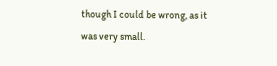though I could be wrong, as it was very small.